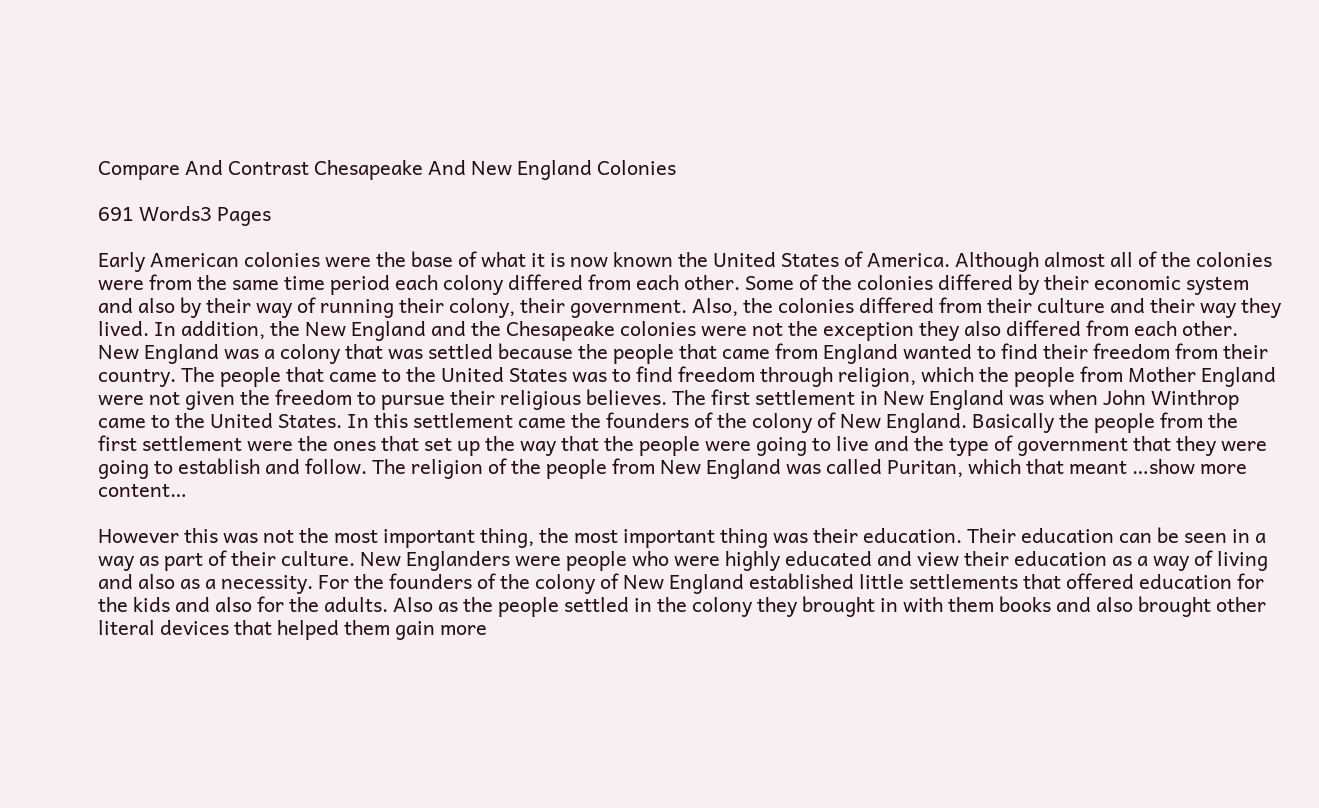Compare And Contrast Chesapeake And New England Colonies

691 Words3 Pages

Early American colonies were the base of what it is now known the United States of America. Although almost all of the colonies were from the same time period each colony differed from each other. Some of the colonies differed by their economic system and also by their way of running their colony, their government. Also, the colonies differed from their culture and their way they lived. In addition, the New England and the Chesapeake colonies were not the exception they also differed from each other. New England was a colony that was settled because the people that came from England wanted to find their freedom from their country. The people that came to the United States was to find freedom through religion, which the people from Mother England were not given the freedom to pursue their religious believes. The first settlement in New England was when John Winthrop came to the United States. In this settlement came the founders of the colony of New England. Basically the people from the first settlement were the ones that set up the way that the people were going to live and the type of government that they were going to establish and follow. The religion of the people from New England was called Puritan, which that meant …show more content…

However this was not the most important thing, the most important thing was their education. Their education can be seen in a way as part of their culture. New Englanders were people who were highly educated and view their education as a way of living and also as a necessity. For the founders of the colony of New England established little settlements that offered education for the kids and also for the adults. Also as the people settled in the colony they brought in with them books and also brought other literal devices that helped them gain more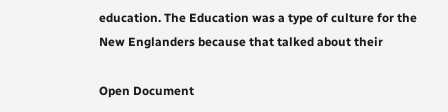education. The Education was a type of culture for the New Englanders because that talked about their

Open Document